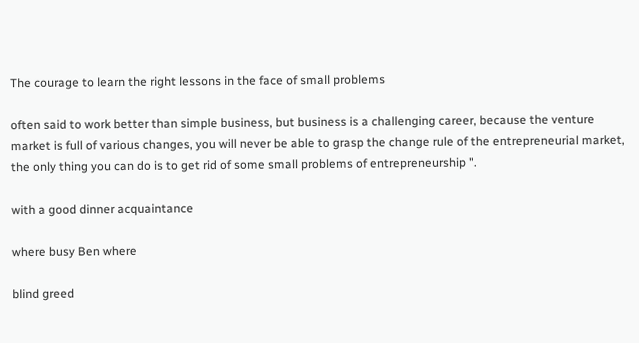The courage to learn the right lessons in the face of small problems

often said to work better than simple business, but business is a challenging career, because the venture market is full of various changes, you will never be able to grasp the change rule of the entrepreneurial market, the only thing you can do is to get rid of some small problems of entrepreneurship ".

with a good dinner acquaintance

where busy Ben where

blind greed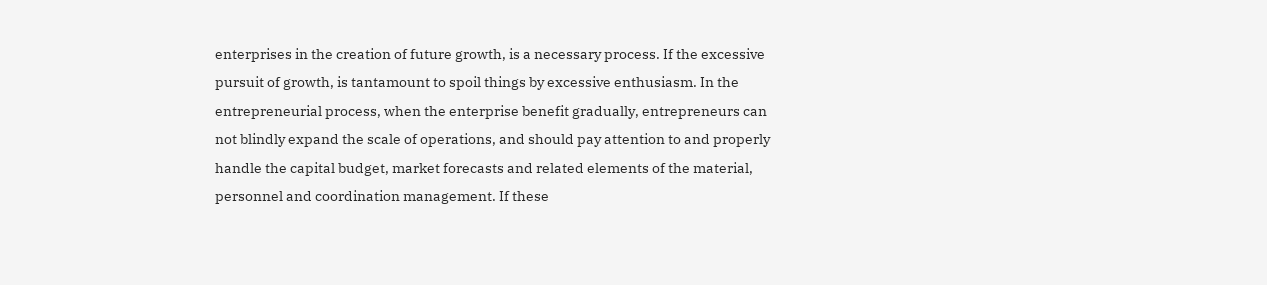enterprises in the creation of future growth, is a necessary process. If the excessive pursuit of growth, is tantamount to spoil things by excessive enthusiasm. In the entrepreneurial process, when the enterprise benefit gradually, entrepreneurs can not blindly expand the scale of operations, and should pay attention to and properly handle the capital budget, market forecasts and related elements of the material, personnel and coordination management. If these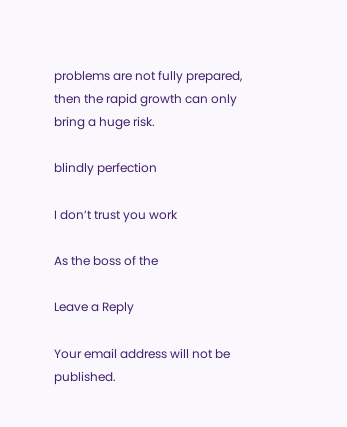problems are not fully prepared, then the rapid growth can only bring a huge risk.

blindly perfection

I don’t trust you work

As the boss of the

Leave a Reply

Your email address will not be published.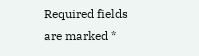Required fields are marked *